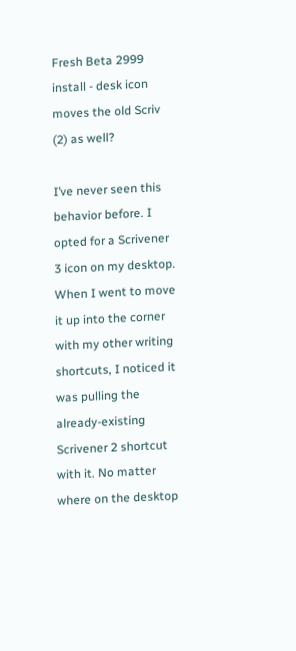Fresh Beta 2999 install - desk icon moves the old Scriv (2) as well?

I’ve never seen this behavior before. I opted for a Scrivener 3 icon on my desktop. When I went to move it up into the corner with my other writing shortcuts, I noticed it was pulling the already-existing Scrivener 2 shortcut with it. No matter where on the desktop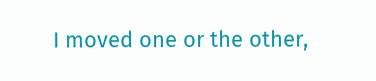I moved one or the other,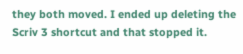they both moved. I ended up deleting the Scriv 3 shortcut and that stopped it.